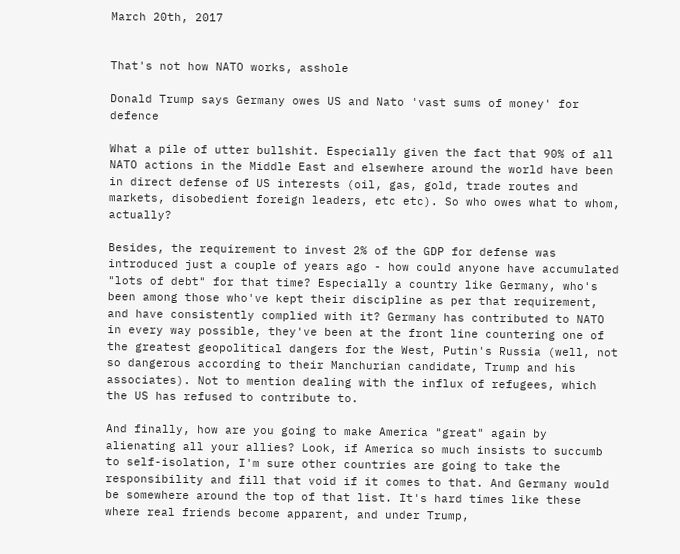March 20th, 2017


That's not how NATO works, asshole

Donald Trump says Germany owes US and Nato 'vast sums of money' for defence

What a pile of utter bullshit. Especially given the fact that 90% of all NATO actions in the Middle East and elsewhere around the world have been in direct defense of US interests (oil, gas, gold, trade routes and markets, disobedient foreign leaders, etc etc). So who owes what to whom, actually?

Besides, the requirement to invest 2% of the GDP for defense was introduced just a couple of years ago - how could anyone have accumulated "lots of debt" for that time? Especially a country like Germany, who's been among those who've kept their discipline as per that requirement, and have consistently complied with it? Germany has contributed to NATO in every way possible, they've been at the front line countering one of the greatest geopolitical dangers for the West, Putin's Russia (well, not so dangerous according to their Manchurian candidate, Trump and his associates). Not to mention dealing with the influx of refugees, which the US has refused to contribute to.

And finally, how are you going to make America "great" again by alienating all your allies? Look, if America so much insists to succumb to self-isolation, I'm sure other countries are going to take the responsibility and fill that void if it comes to that. And Germany would be somewhere around the top of that list. It's hard times like these where real friends become apparent, and under Trump,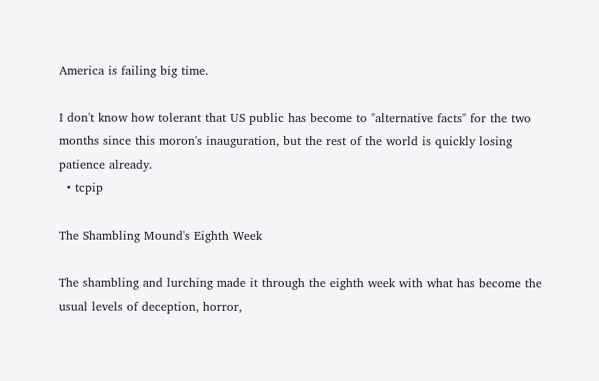America is failing big time.

I don't know how tolerant that US public has become to "alternative facts" for the two months since this moron's inauguration, but the rest of the world is quickly losing patience already.
  • tcpip

The Shambling Mound's Eighth Week

The shambling and lurching made it through the eighth week with what has become the usual levels of deception, horror,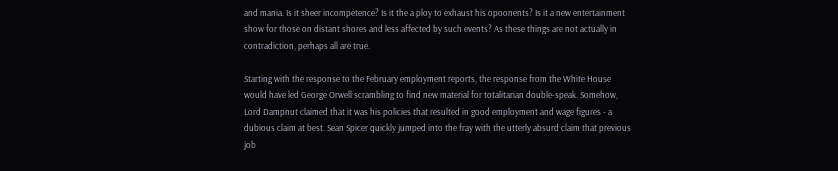and mania. Is it sheer incompetence? Is it the a ploy to exhaust his opoonents? Is it a new entertainment show for those on distant shores and less affected by such events? As these things are not actually in contradiction, perhaps all are true.

Starting with the response to the February employment reports, the response from the White House would have led George Orwell scrambling to find new material for totalitarian double-speak. Somehow, Lord Dampnut claimed that it was his policies that resulted in good employment and wage figures - a dubious claim at best. Sean Spicer quickly jumped into the fray with the utterly absurd claim that previous job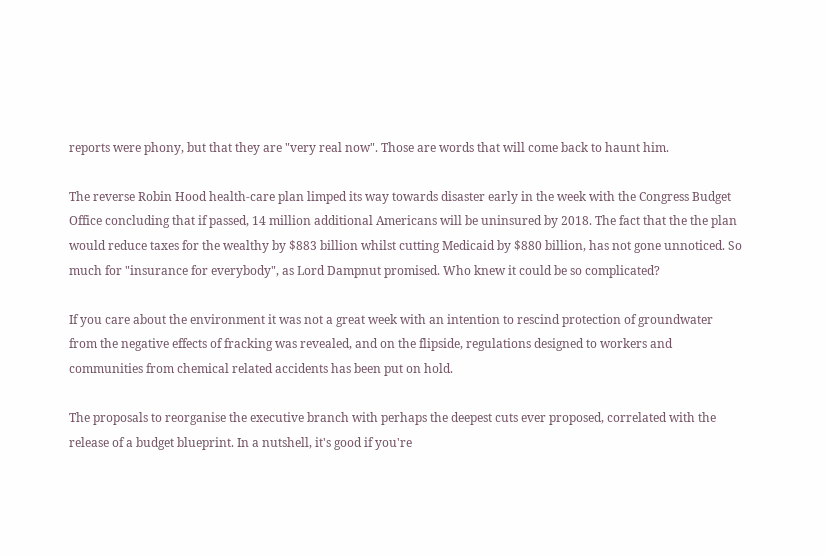reports were phony, but that they are "very real now". Those are words that will come back to haunt him.

The reverse Robin Hood health-care plan limped its way towards disaster early in the week with the Congress Budget Office concluding that if passed, 14 million additional Americans will be uninsured by 2018. The fact that the the plan would reduce taxes for the wealthy by $883 billion whilst cutting Medicaid by $880 billion, has not gone unnoticed. So much for "insurance for everybody", as Lord Dampnut promised. Who knew it could be so complicated?

If you care about the environment it was not a great week with an intention to rescind protection of groundwater from the negative effects of fracking was revealed, and on the flipside, regulations designed to workers and communities from chemical related accidents has been put on hold.

The proposals to reorganise the executive branch with perhaps the deepest cuts ever proposed, correlated with the release of a budget blueprint. In a nutshell, it's good if you're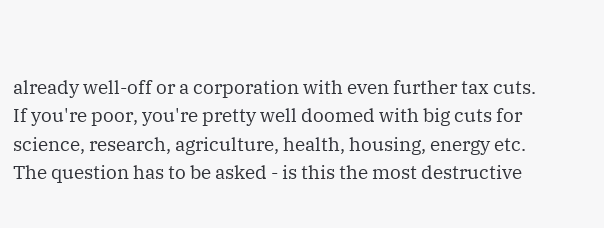already well-off or a corporation with even further tax cuts. If you're poor, you're pretty well doomed with big cuts for science, research, agriculture, health, housing, energy etc. The question has to be asked - is this the most destructive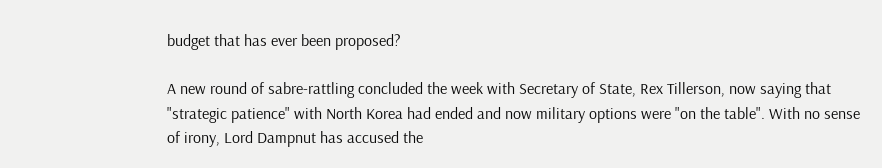budget that has ever been proposed?

A new round of sabre-rattling concluded the week with Secretary of State, Rex Tillerson, now saying that "strategic patience" with North Korea had ended and now military options were "on the table". With no sense of irony, Lord Dampnut has accused the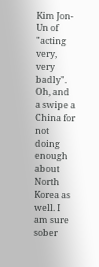Kim Jon-Un of "acting very, very badly". Oh, and a swipe a China for not doing enough about North Korea as well. I am sure sober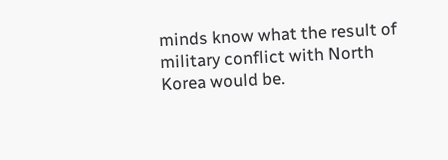minds know what the result of military conflict with North Korea would be.